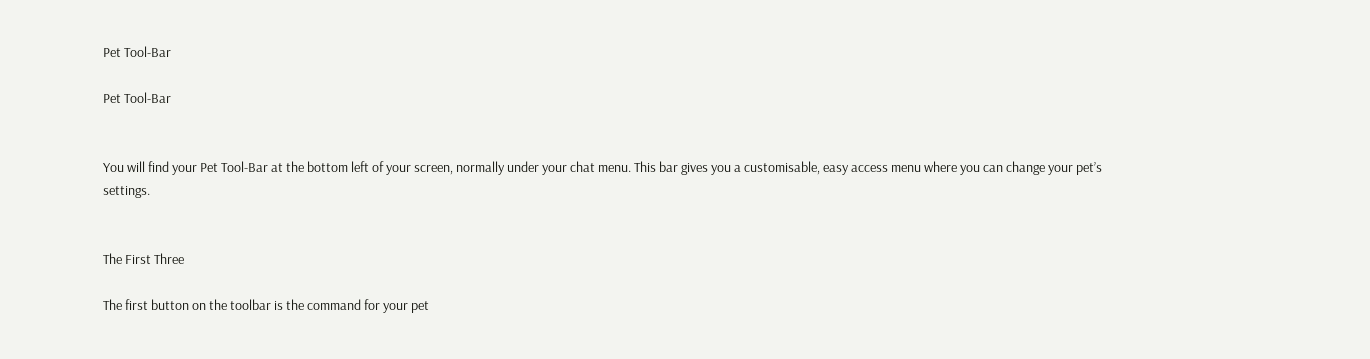Pet Tool-Bar

Pet Tool-Bar


You will find your Pet Tool-Bar at the bottom left of your screen, normally under your chat menu. This bar gives you a customisable, easy access menu where you can change your pet’s settings.


The First Three

The first button on the toolbar is the command for your pet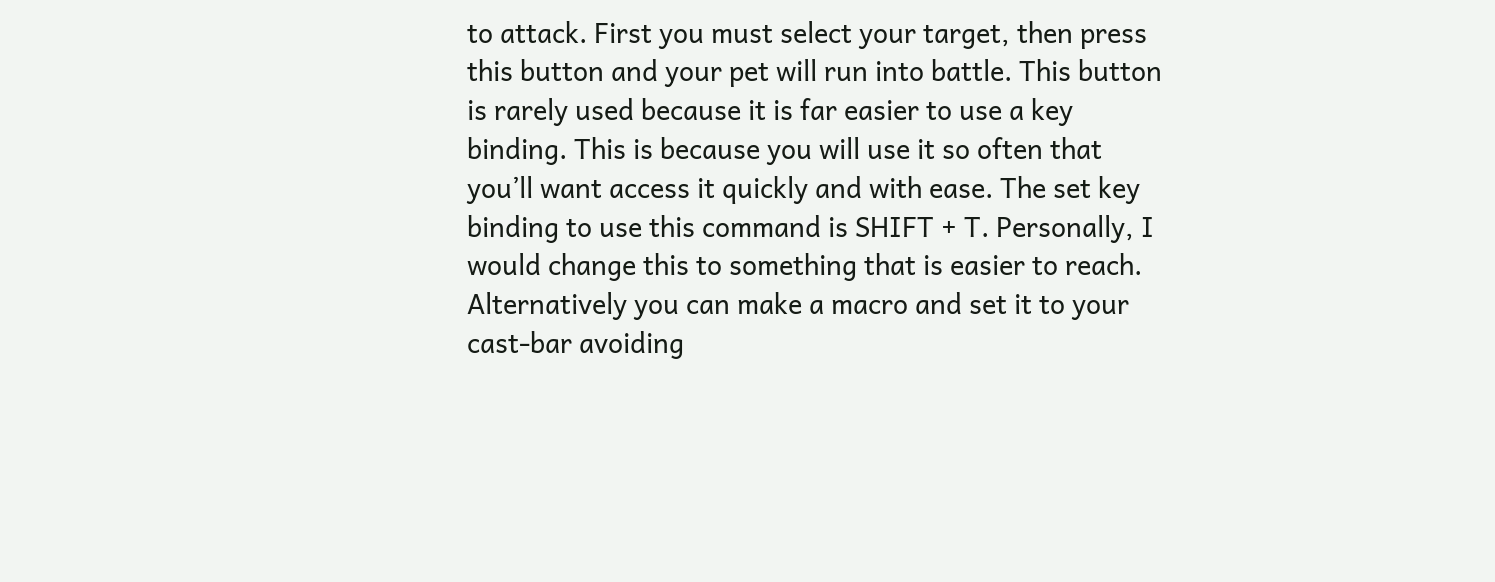to attack. First you must select your target, then press this button and your pet will run into battle. This button is rarely used because it is far easier to use a key binding. This is because you will use it so often that you’ll want access it quickly and with ease. The set key binding to use this command is SHIFT + T. Personally, I would change this to something that is easier to reach. Alternatively you can make a macro and set it to your cast-bar avoiding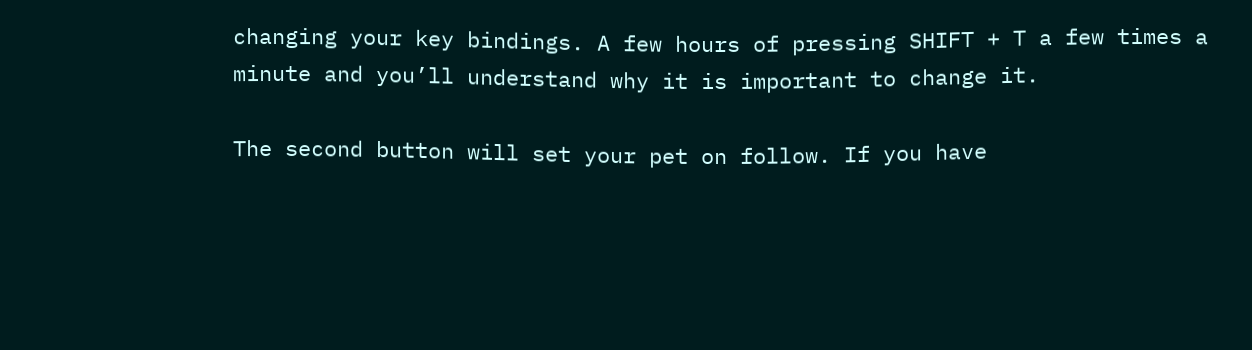changing your key bindings. A few hours of pressing SHIFT + T a few times a minute and you’ll understand why it is important to change it.

The second button will set your pet on follow. If you have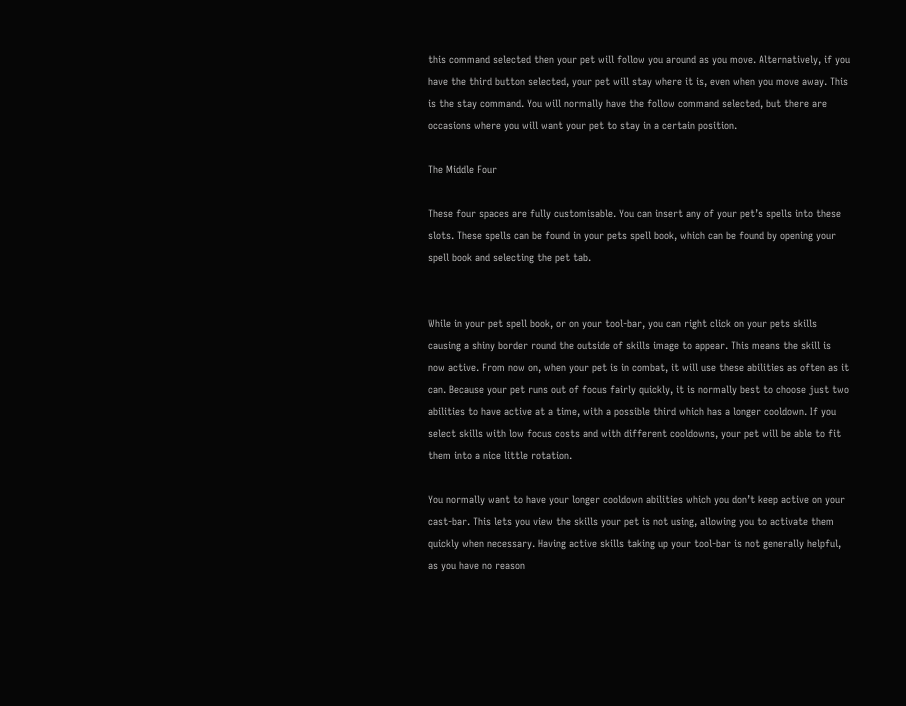this command selected then your pet will follow you around as you move. Alternatively, if you have the third button selected, your pet will stay where it is, even when you move away. This is the stay command. You will normally have the follow command selected, but there are occasions where you will want your pet to stay in a certain position.

The Middle Four

These four spaces are fully customisable. You can insert any of your pet’s spells into these slots. These spells can be found in your pets spell book, which can be found by opening your spell book and selecting the pet tab.


While in your pet spell book, or on your tool-bar, you can right click on your pets skills causing a shiny border round the outside of skills image to appear. This means the skill is now active. From now on, when your pet is in combat, it will use these abilities as often as it can. Because your pet runs out of focus fairly quickly, it is normally best to choose just two abilities to have active at a time, with a possible third which has a longer cooldown. If you select skills with low focus costs and with different cooldowns, your pet will be able to fit them into a nice little rotation.

You normally want to have your longer cooldown abilities which you don’t keep active on your cast-bar. This lets you view the skills your pet is not using, allowing you to activate them quickly when necessary. Having active skills taking up your tool-bar is not generally helpful, as you have no reason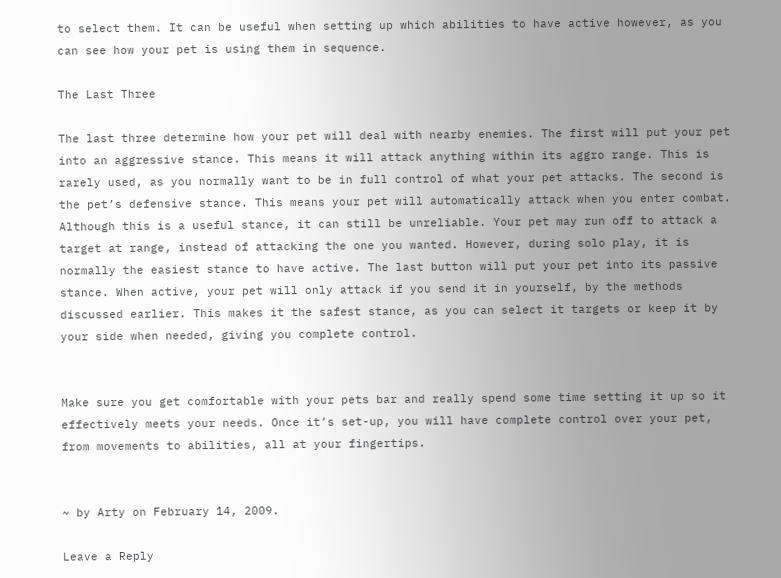to select them. It can be useful when setting up which abilities to have active however, as you can see how your pet is using them in sequence.

The Last Three

The last three determine how your pet will deal with nearby enemies. The first will put your pet into an aggressive stance. This means it will attack anything within its aggro range. This is rarely used, as you normally want to be in full control of what your pet attacks. The second is the pet’s defensive stance. This means your pet will automatically attack when you enter combat. Although this is a useful stance, it can still be unreliable. Your pet may run off to attack a target at range, instead of attacking the one you wanted. However, during solo play, it is normally the easiest stance to have active. The last button will put your pet into its passive stance. When active, your pet will only attack if you send it in yourself, by the methods discussed earlier. This makes it the safest stance, as you can select it targets or keep it by your side when needed, giving you complete control.


Make sure you get comfortable with your pets bar and really spend some time setting it up so it effectively meets your needs. Once it’s set-up, you will have complete control over your pet, from movements to abilities, all at your fingertips.


~ by Arty on February 14, 2009.

Leave a Reply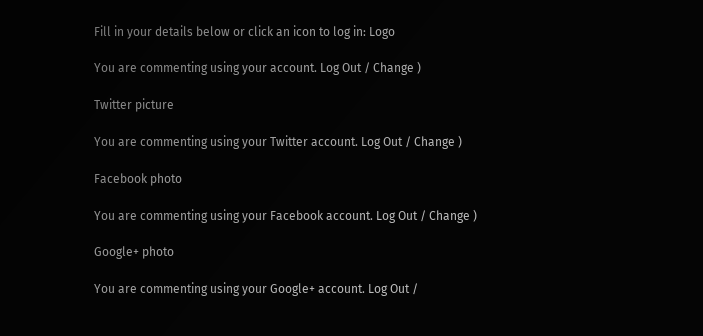Fill in your details below or click an icon to log in: Logo

You are commenting using your account. Log Out / Change )

Twitter picture

You are commenting using your Twitter account. Log Out / Change )

Facebook photo

You are commenting using your Facebook account. Log Out / Change )

Google+ photo

You are commenting using your Google+ account. Log Out /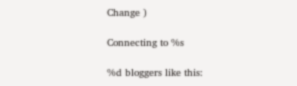Change )

Connecting to %s

%d bloggers like this: